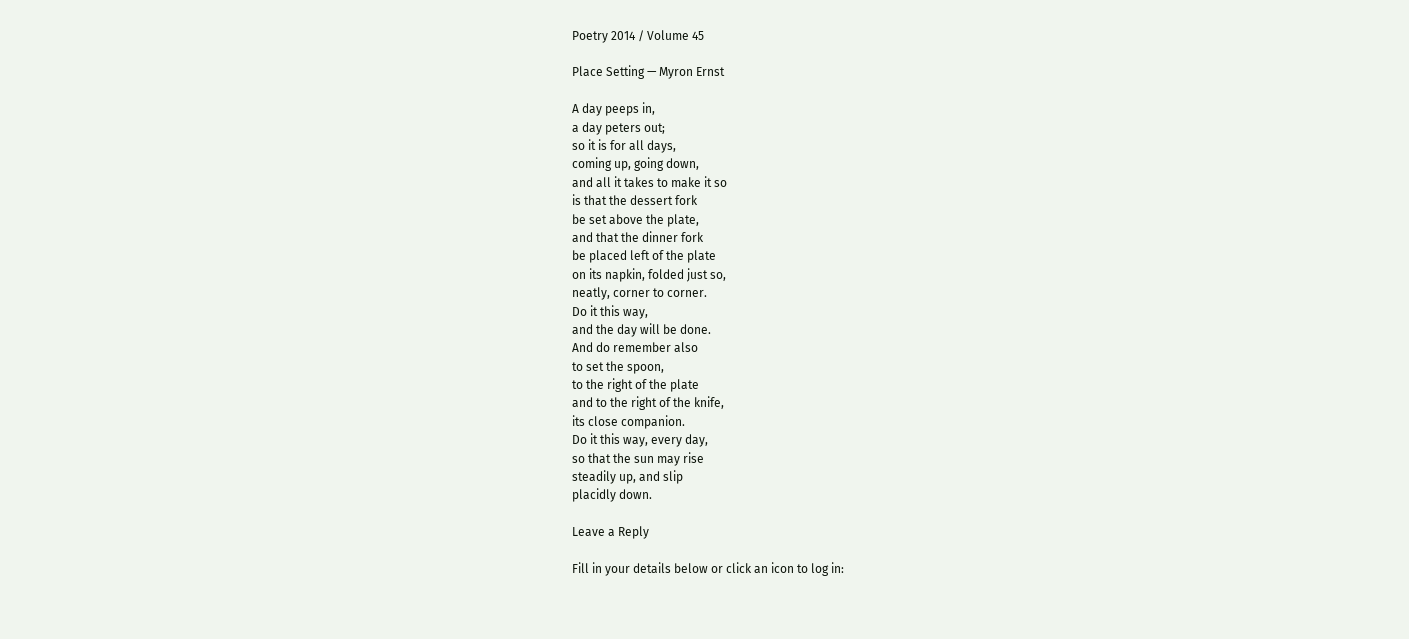Poetry 2014 / Volume 45

Place Setting — Myron Ernst

A day peeps in,
a day peters out;
so it is for all days,
coming up, going down,
and all it takes to make it so
is that the dessert fork
be set above the plate,
and that the dinner fork
be placed left of the plate
on its napkin, folded just so,
neatly, corner to corner.
Do it this way,
and the day will be done.
And do remember also
to set the spoon,
to the right of the plate
and to the right of the knife,
its close companion.
Do it this way, every day,
so that the sun may rise
steadily up, and slip
placidly down.

Leave a Reply

Fill in your details below or click an icon to log in: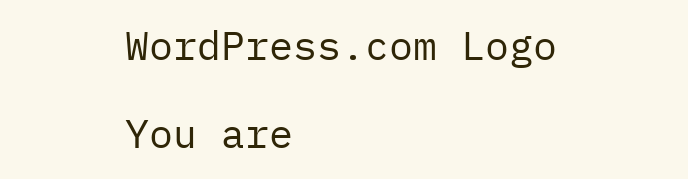WordPress.com Logo

You are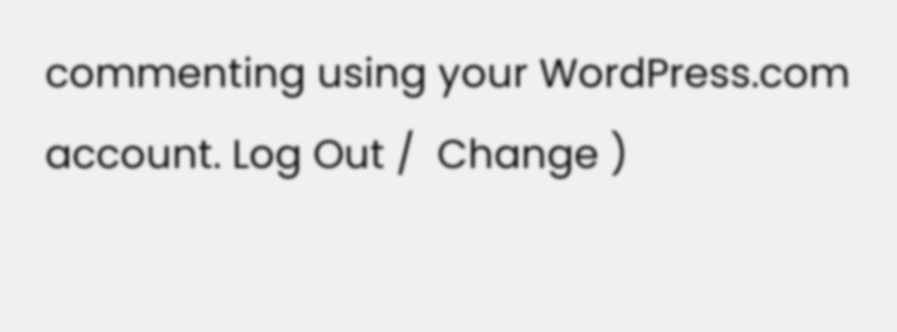commenting using your WordPress.com account. Log Out /  Change )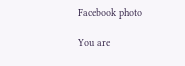Facebook photo

You are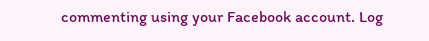commenting using your Facebook account. Log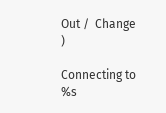Out /  Change )

Connecting to %s